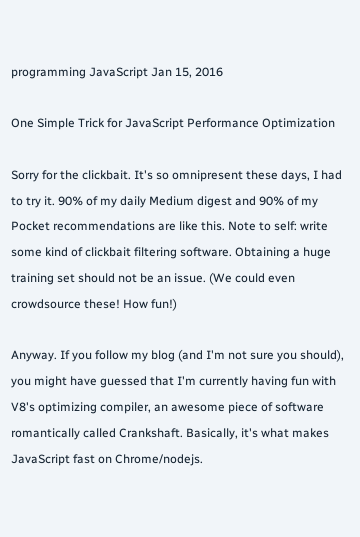programming JavaScript Jan 15, 2016

One Simple Trick for JavaScript Performance Optimization

Sorry for the clickbait. It's so omnipresent these days, I had to try it. 90% of my daily Medium digest and 90% of my Pocket recommendations are like this. Note to self: write some kind of clickbait filtering software. Obtaining a huge training set should not be an issue. (We could even crowdsource these! How fun!)

Anyway. If you follow my blog (and I'm not sure you should), you might have guessed that I'm currently having fun with V8's optimizing compiler, an awesome piece of software romantically called Crankshaft. Basically, it's what makes JavaScript fast on Chrome/nodejs.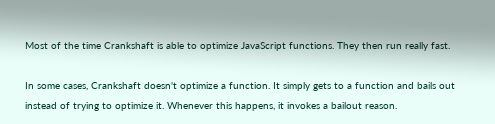Most of the time Crankshaft is able to optimize JavaScript functions. They then run really fast.

In some cases, Crankshaft doesn't optimize a function. It simply gets to a function and bails out instead of trying to optimize it. Whenever this happens, it invokes a bailout reason.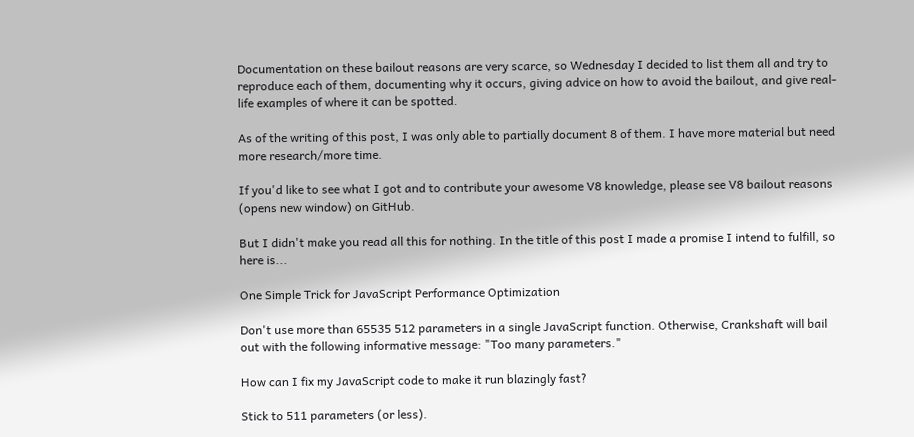Documentation on these bailout reasons are very scarce, so Wednesday I decided to list them all and try to reproduce each of them, documenting why it occurs, giving advice on how to avoid the bailout, and give real-life examples of where it can be spotted.

As of the writing of this post, I was only able to partially document 8 of them. I have more material but need more research/more time.

If you'd like to see what I got and to contribute your awesome V8 knowledge, please see V8 bailout reasons (opens new window) on GitHub.

But I didn't make you read all this for nothing. In the title of this post I made a promise I intend to fulfill, so here is...

One Simple Trick for JavaScript Performance Optimization

Don't use more than 65535 512 parameters in a single JavaScript function. Otherwise, Crankshaft will bail out with the following informative message: "Too many parameters."

How can I fix my JavaScript code to make it run blazingly fast?

Stick to 511 parameters (or less).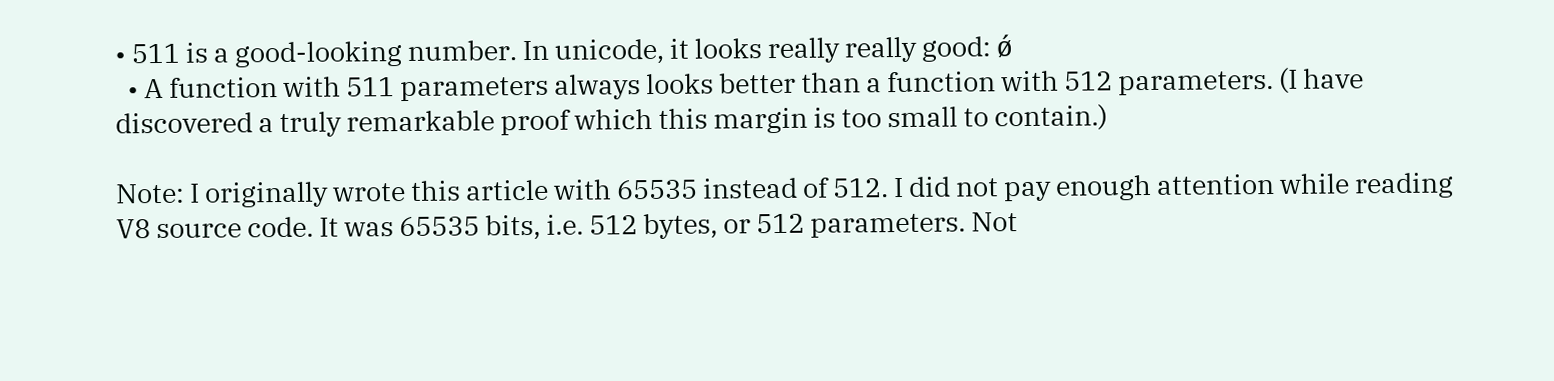• 511 is a good-looking number. In unicode, it looks really really good: ǿ
  • A function with 511 parameters always looks better than a function with 512 parameters. (I have discovered a truly remarkable proof which this margin is too small to contain.)

Note: I originally wrote this article with 65535 instead of 512. I did not pay enough attention while reading V8 source code. It was 65535 bits, i.e. 512 bytes, or 512 parameters. Not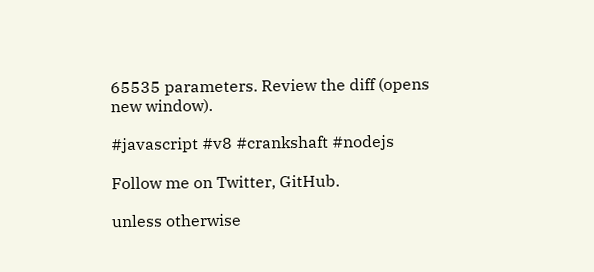65535 parameters. Review the diff (opens new window).

#javascript #v8 #crankshaft #nodejs

Follow me on Twitter, GitHub.

unless otherwise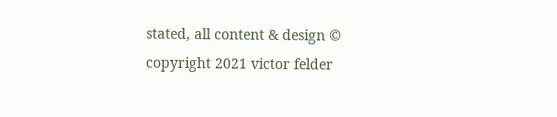stated, all content & design © copyright 2021 victor felder